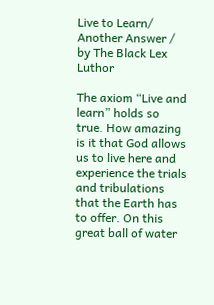Live to Learn/ Another Answer / by The Black Lex Luthor

The axiom “Live and learn” holds so true. How amazing is it that God allows us to live here and experience the trials and tribulations that the Earth has to offer. On this great ball of water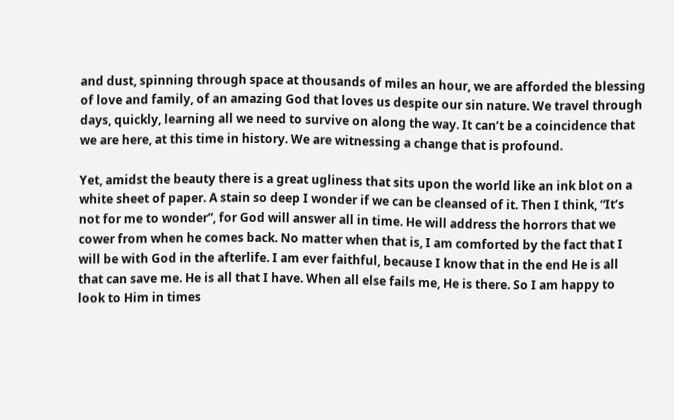and dust, spinning through space at thousands of miles an hour, we are afforded the blessing of love and family, of an amazing God that loves us despite our sin nature. We travel through days, quickly, learning all we need to survive on along the way. It can’t be a coincidence that we are here, at this time in history. We are witnessing a change that is profound.

Yet, amidst the beauty there is a great ugliness that sits upon the world like an ink blot on a white sheet of paper. A stain so deep I wonder if we can be cleansed of it. Then I think, “It’s not for me to wonder”, for God will answer all in time. He will address the horrors that we cower from when he comes back. No matter when that is, I am comforted by the fact that I will be with God in the afterlife. I am ever faithful, because I know that in the end He is all that can save me. He is all that I have. When all else fails me, He is there. So I am happy to look to Him in times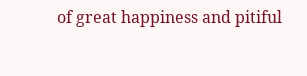of great happiness and pitiful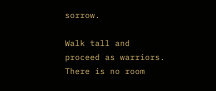sorrow.

Walk tall and proceed as warriors. There is no room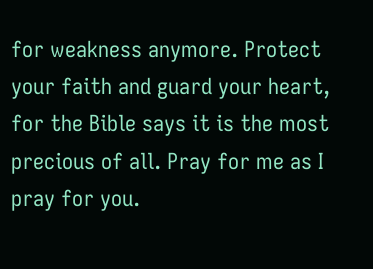for weakness anymore. Protect your faith and guard your heart, for the Bible says it is the most precious of all. Pray for me as I pray for you.